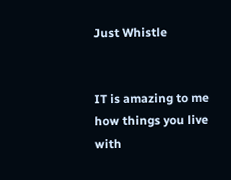Just Whistle


IT is amazing to me how things you live with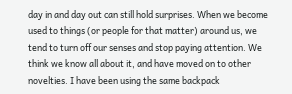day in and day out can still hold surprises. When we become used to things (or people for that matter) around us, we tend to turn off our senses and stop paying attention. We think we know all about it, and have moved on to other novelties. I have been using the same backpack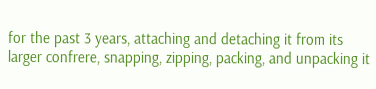for the past 3 years, attaching and detaching it from its larger confrere, snapping, zipping, packing, and unpacking it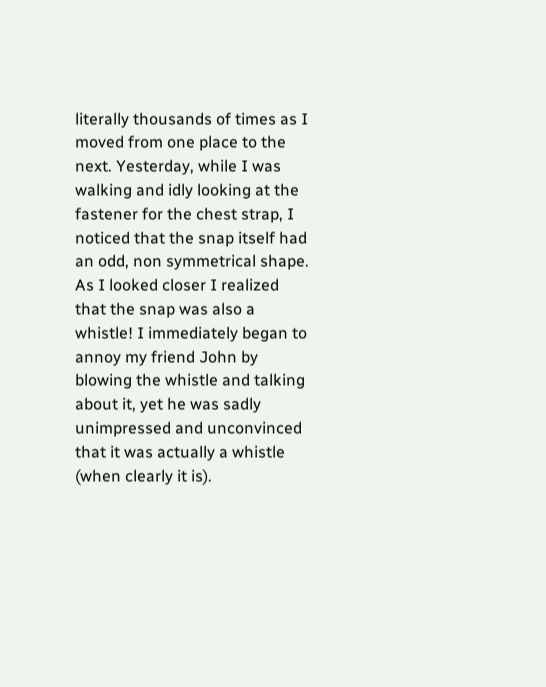literally thousands of times as I moved from one place to the next. Yesterday, while I was walking and idly looking at the fastener for the chest strap, I noticed that the snap itself had an odd, non symmetrical shape. As I looked closer I realized that the snap was also a whistle! I immediately began to annoy my friend John by blowing the whistle and talking about it, yet he was sadly unimpressed and unconvinced that it was actually a whistle (when clearly it is).